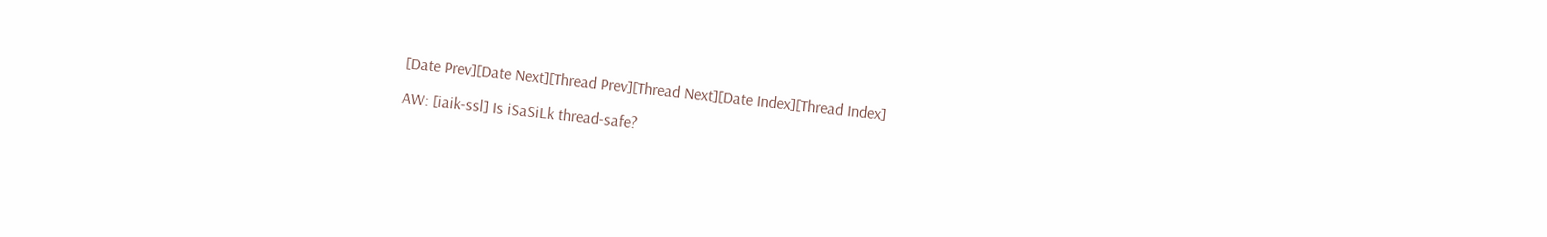[Date Prev][Date Next][Thread Prev][Thread Next][Date Index][Thread Index]

AW: [iaik-ssl] Is iSaSiLk thread-safe?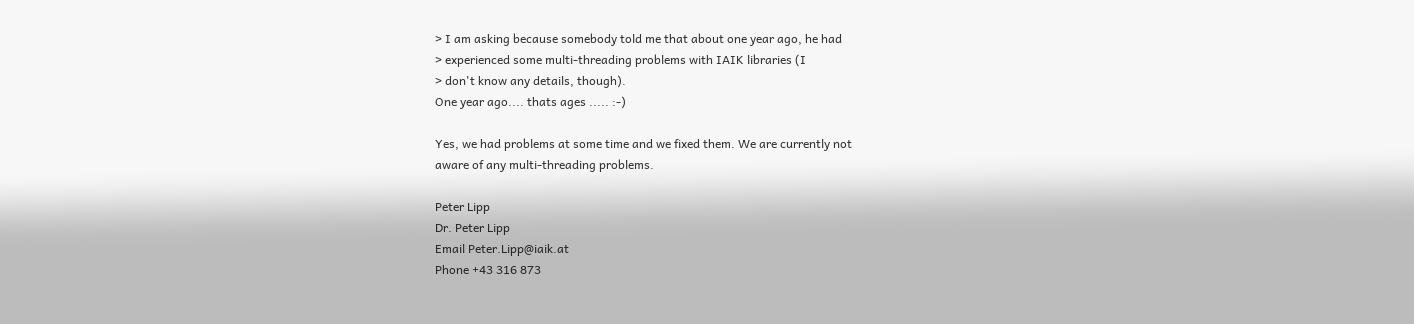> I am asking because somebody told me that about one year ago, he had
> experienced some multi-threading problems with IAIK libraries (I
> don't know any details, though).
One year ago.... thats ages ..... :-)

Yes, we had problems at some time and we fixed them. We are currently not
aware of any multi-threading problems.

Peter Lipp
Dr. Peter Lipp
Email Peter.Lipp@iaik.at
Phone +43 316 873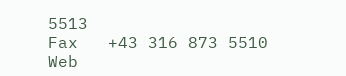5513
Fax   +43 316 873 5510
Web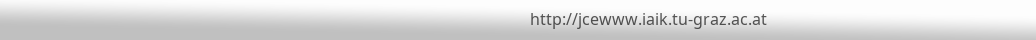http://jcewww.iaik.tu-graz.ac.at